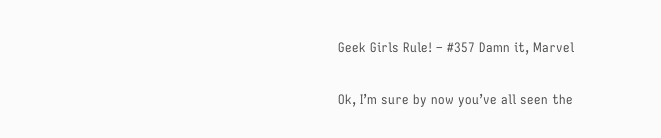Geek Girls Rule! – #357 Damn it, Marvel

Ok, I’m sure by now you’ve all seen the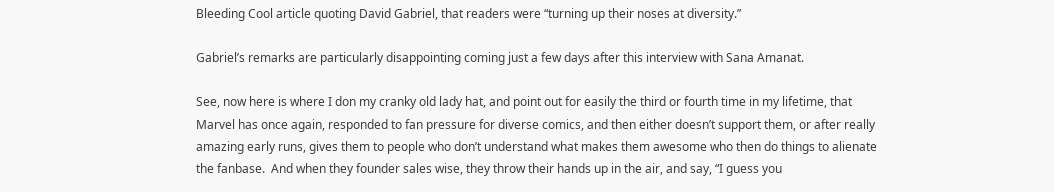Bleeding Cool article quoting David Gabriel, that readers were “turning up their noses at diversity.”

Gabriel’s remarks are particularly disappointing coming just a few days after this interview with Sana Amanat.

See, now here is where I don my cranky old lady hat, and point out for easily the third or fourth time in my lifetime, that Marvel has once again, responded to fan pressure for diverse comics, and then either doesn’t support them, or after really amazing early runs, gives them to people who don’t understand what makes them awesome who then do things to alienate the fanbase.  And when they founder sales wise, they throw their hands up in the air, and say, “I guess you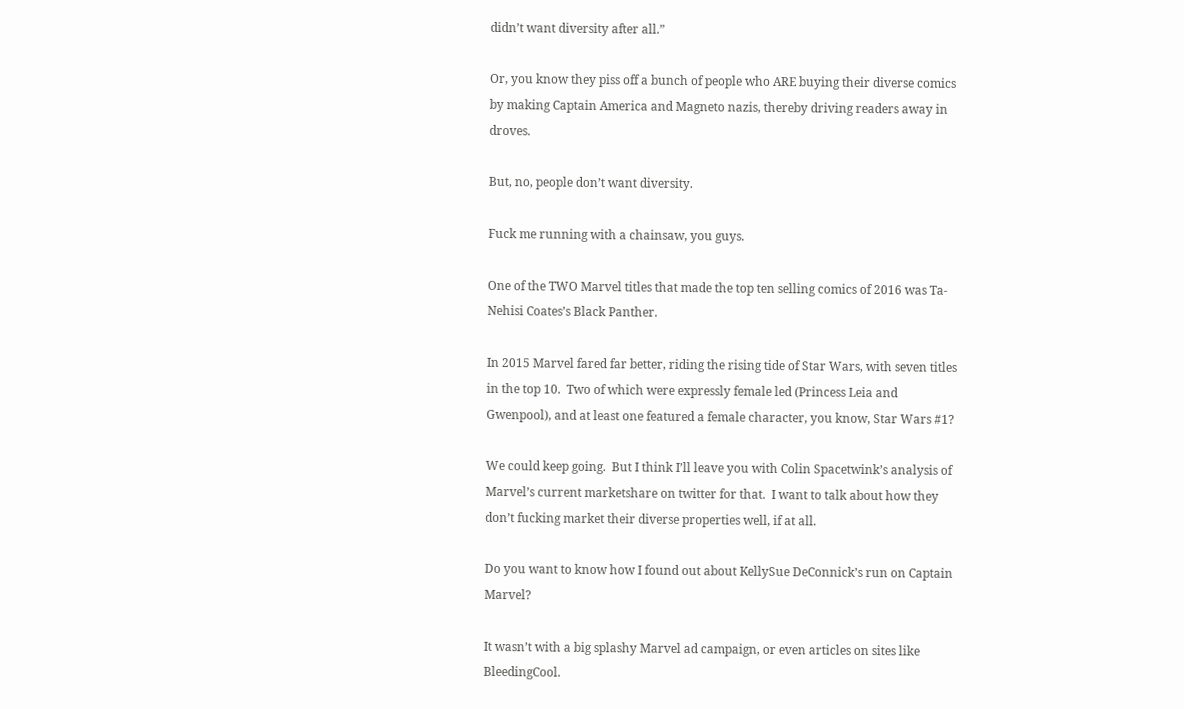didn’t want diversity after all.”

Or, you know they piss off a bunch of people who ARE buying their diverse comics by making Captain America and Magneto nazis, thereby driving readers away in droves.

But, no, people don’t want diversity.

Fuck me running with a chainsaw, you guys.

One of the TWO Marvel titles that made the top ten selling comics of 2016 was Ta-Nehisi Coates’s Black Panther.

In 2015 Marvel fared far better, riding the rising tide of Star Wars, with seven titles in the top 10.  Two of which were expressly female led (Princess Leia and Gwenpool), and at least one featured a female character, you know, Star Wars #1?

We could keep going.  But I think I’ll leave you with Colin Spacetwink’s analysis of Marvel’s current marketshare on twitter for that.  I want to talk about how they don’t fucking market their diverse properties well, if at all.

Do you want to know how I found out about KellySue DeConnick’s run on Captain Marvel?

It wasn’t with a big splashy Marvel ad campaign, or even articles on sites like BleedingCool.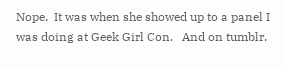Nope.  It was when she showed up to a panel I was doing at Geek Girl Con.   And on tumblr.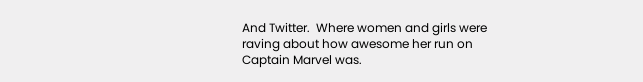And Twitter.  Where women and girls were raving about how awesome her run on Captain Marvel was.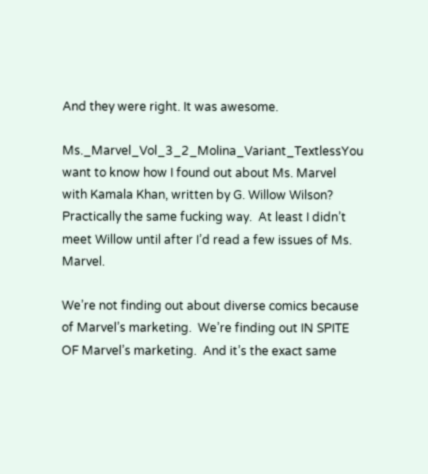And they were right. It was awesome.

Ms._Marvel_Vol_3_2_Molina_Variant_TextlessYou want to know how I found out about Ms. Marvel with Kamala Khan, written by G. Willow Wilson?  Practically the same fucking way.  At least I didn’t meet Willow until after I’d read a few issues of Ms. Marvel.

We’re not finding out about diverse comics because of Marvel’s marketing.  We’re finding out IN SPITE OF Marvel’s marketing.  And it’s the exact same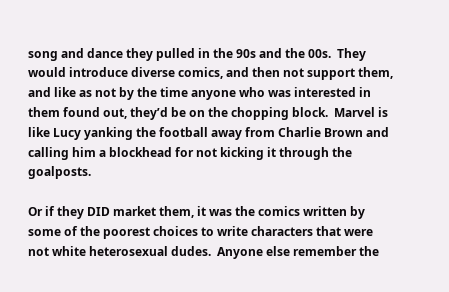song and dance they pulled in the 90s and the 00s.  They would introduce diverse comics, and then not support them, and like as not by the time anyone who was interested in them found out, they’d be on the chopping block.  Marvel is like Lucy yanking the football away from Charlie Brown and calling him a blockhead for not kicking it through the goalposts.

Or if they DID market them, it was the comics written by some of the poorest choices to write characters that were not white heterosexual dudes.  Anyone else remember the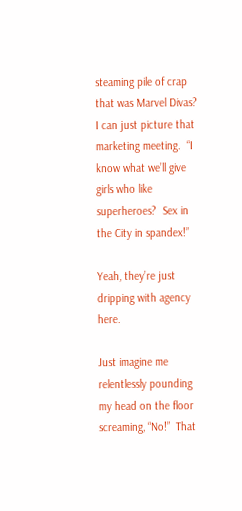steaming pile of crap that was Marvel Divas?  I can just picture that marketing meeting.  “I know what we’ll give girls who like superheroes?  Sex in the City in spandex!”

Yeah, they’re just dripping with agency here.

Just imagine me relentlessly pounding my head on the floor screaming, “No!”  That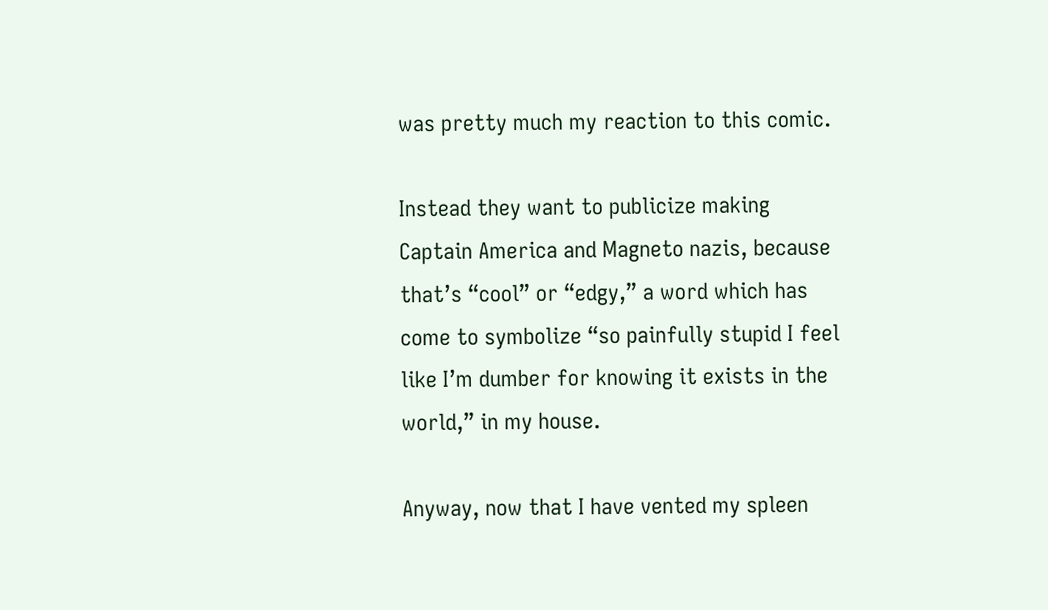was pretty much my reaction to this comic.

Instead they want to publicize making Captain America and Magneto nazis, because that’s “cool” or “edgy,” a word which has come to symbolize “so painfully stupid I feel like I’m dumber for knowing it exists in the world,” in my house.

Anyway, now that I have vented my spleen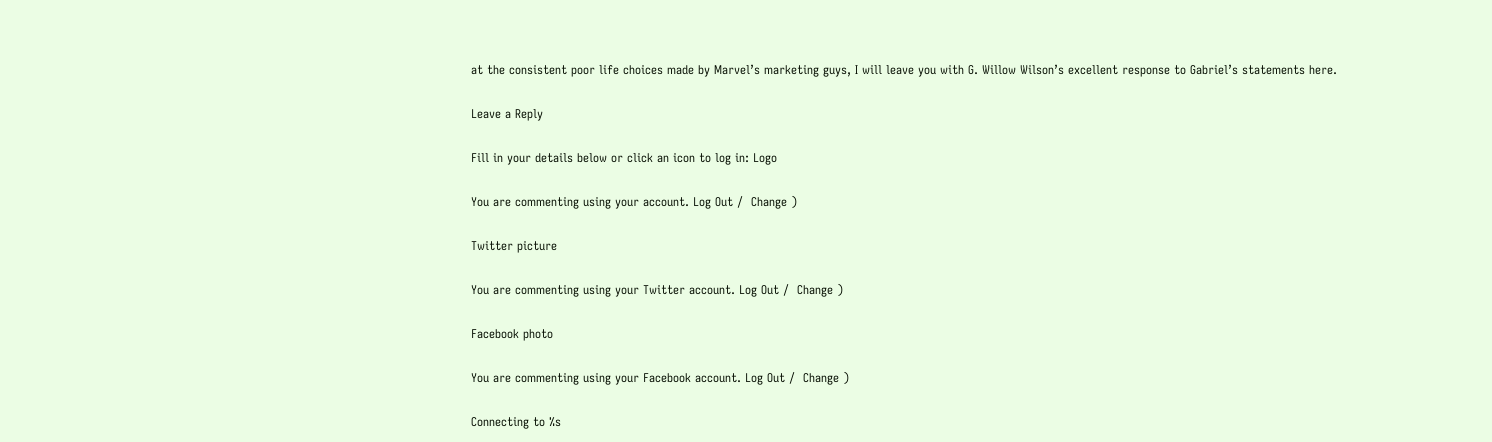at the consistent poor life choices made by Marvel’s marketing guys, I will leave you with G. Willow Wilson’s excellent response to Gabriel’s statements here.

Leave a Reply

Fill in your details below or click an icon to log in: Logo

You are commenting using your account. Log Out /  Change )

Twitter picture

You are commenting using your Twitter account. Log Out /  Change )

Facebook photo

You are commenting using your Facebook account. Log Out /  Change )

Connecting to %s